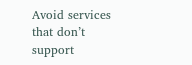Avoid services that don’t support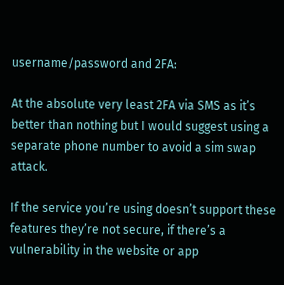username/password and 2FA:

At the absolute very least 2FA via SMS as it’s better than nothing but I would suggest using a separate phone number to avoid a sim swap attack.

If the service you’re using doesn’t support these features they’re not secure, if there’s a vulnerability in the website or app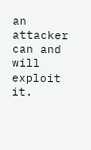an attacker can and will exploit it.